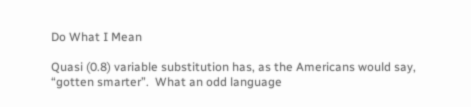Do What I Mean

Quasi (0.8) variable substitution has, as the Americans would say, “gotten smarter”.  What an odd language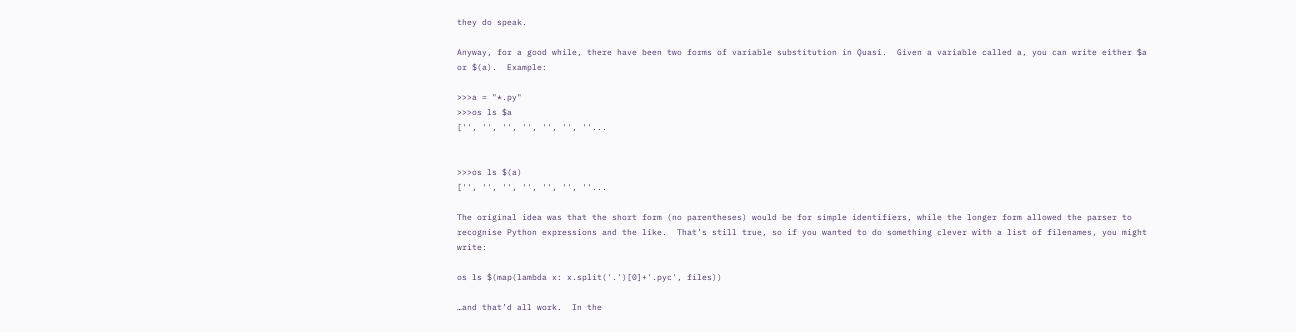they do speak.

Anyway, for a good while, there have been two forms of variable substitution in Quasi.  Given a variable called a, you can write either $a or $(a).  Example:

>>>a = "*.py"
>>>os ls $a
['', '', '', '', '', '', ''...


>>>os ls $(a)
['', '', '', '', '', '', ''...

The original idea was that the short form (no parentheses) would be for simple identifiers, while the longer form allowed the parser to recognise Python expressions and the like.  That’s still true, so if you wanted to do something clever with a list of filenames, you might write:

os ls $(map(lambda x: x.split('.')[0]+'.pyc', files))

…and that’d all work.  In the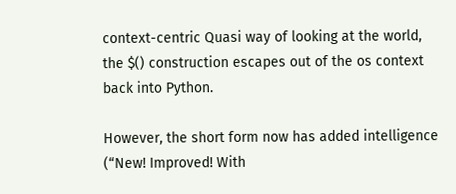context-centric Quasi way of looking at the world, the $() construction escapes out of the os context back into Python.

However, the short form now has added intelligence (“New! Improved! With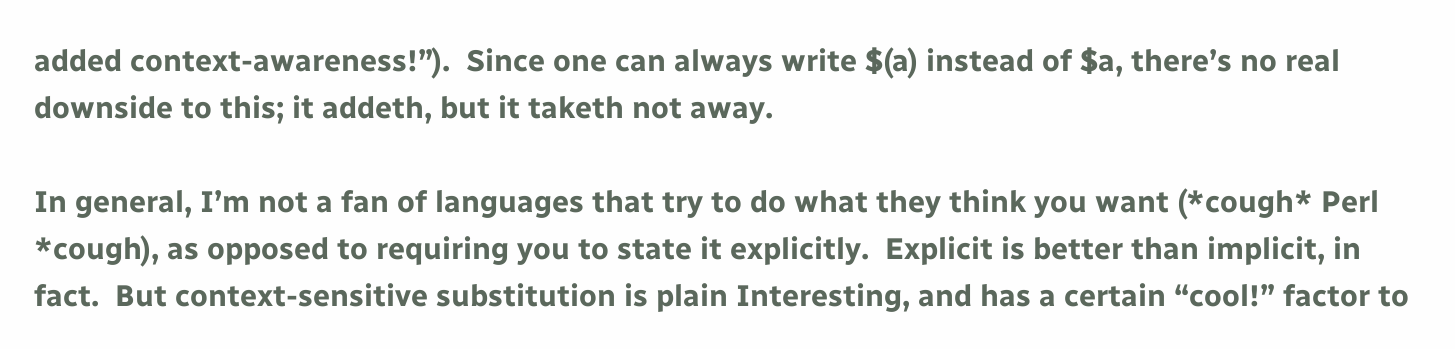added context-awareness!”).  Since one can always write $(a) instead of $a, there’s no real downside to this; it addeth, but it taketh not away.

In general, I’m not a fan of languages that try to do what they think you want (*cough* Perl *cough), as opposed to requiring you to state it explicitly.  Explicit is better than implicit, in fact.  But context-sensitive substitution is plain Interesting, and has a certain “cool!” factor to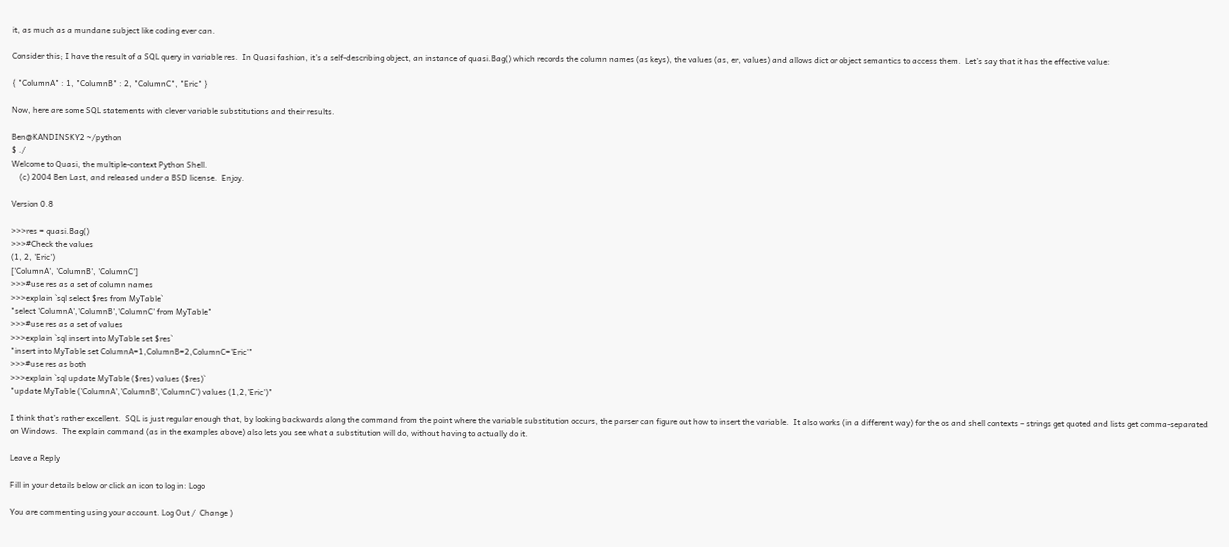it, as much as a mundane subject like coding ever can.

Consider this; I have the result of a SQL query in variable res.  In Quasi fashion, it’s a self-describing object, an instance of quasi.Bag() which records the column names (as keys), the values (as, er, values) and allows dict or object semantics to access them.  Let’s say that it has the effective value:

{ "ColumnA" : 1, "ColumnB" : 2, "ColumnC", "Eric" }

Now, here are some SQL statements with clever variable substitutions and their results.

Ben@KANDINSKY2 ~/python
$ ./
Welcome to Quasi, the multiple-context Python Shell.
    (c) 2004 Ben Last, and released under a BSD license.  Enjoy.

Version 0.8

>>>res = quasi.Bag()
>>>#Check the values
(1, 2, 'Eric')
['ColumnA', 'ColumnB', 'ColumnC']
>>>#use res as a set of column names
>>>explain `sql select $res from MyTable`
"select 'ColumnA','ColumnB','ColumnC' from MyTable"
>>>#use res as a set of values
>>>explain `sql insert into MyTable set $res`
"insert into MyTable set ColumnA=1,ColumnB=2,ColumnC='Eric'"
>>>#use res as both
>>>explain `sql update MyTable ($res) values ($res)`
"update MyTable ('ColumnA','ColumnB','ColumnC') values (1,2,'Eric')"

I think that’s rather excellent.  SQL is just regular enough that, by looking backwards along the command from the point where the variable substitution occurs, the parser can figure out how to insert the variable.  It also works (in a different way) for the os and shell contexts – strings get quoted and lists get comma-separated on Windows.  The explain command (as in the examples above) also lets you see what a substitution will do, without having to actually do it.

Leave a Reply

Fill in your details below or click an icon to log in: Logo

You are commenting using your account. Log Out /  Change )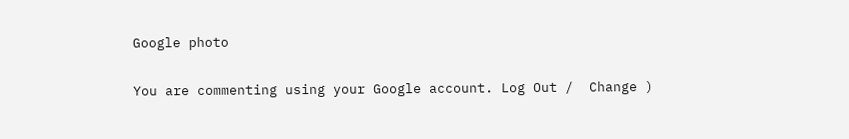Google photo

You are commenting using your Google account. Log Out /  Change )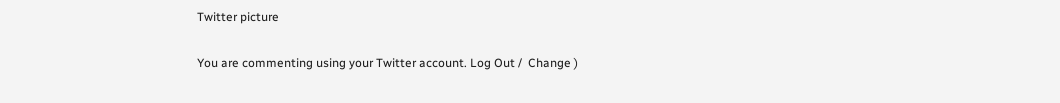Twitter picture

You are commenting using your Twitter account. Log Out /  Change )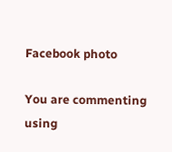Facebook photo

You are commenting using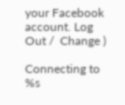your Facebook account. Log Out /  Change )

Connecting to %s